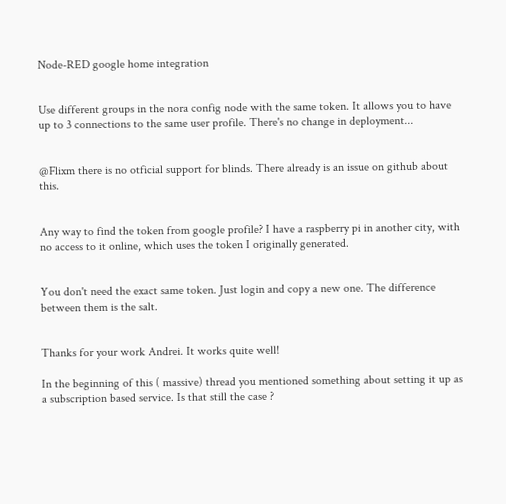Node-RED google home integration


Use different groups in the nora config node with the same token. It allows you to have up to 3 connections to the same user profile. There's no change in deployment...


@Flixm there is no otficial support for blinds. There already is an issue on github about this.


Any way to find the token from google profile? I have a raspberry pi in another city, with no access to it online, which uses the token I originally generated.


You don't need the exact same token. Just login and copy a new one. The difference between them is the salt.


Thanks for your work Andrei. It works quite well!

In the beginning of this ( massive) thread you mentioned something about setting it up as a subscription based service. Is that still the case ?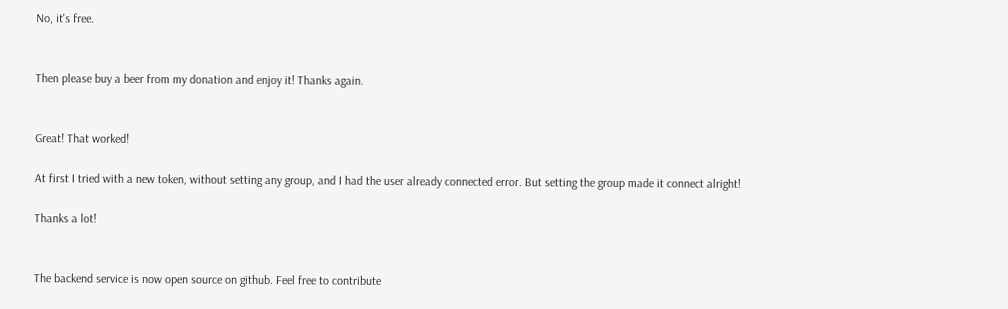No, it's free.


Then please buy a beer from my donation and enjoy it! Thanks again.


Great! That worked!

At first I tried with a new token, without setting any group, and I had the user already connected error. But setting the group made it connect alright!

Thanks a lot!


The backend service is now open source on github. Feel free to contribute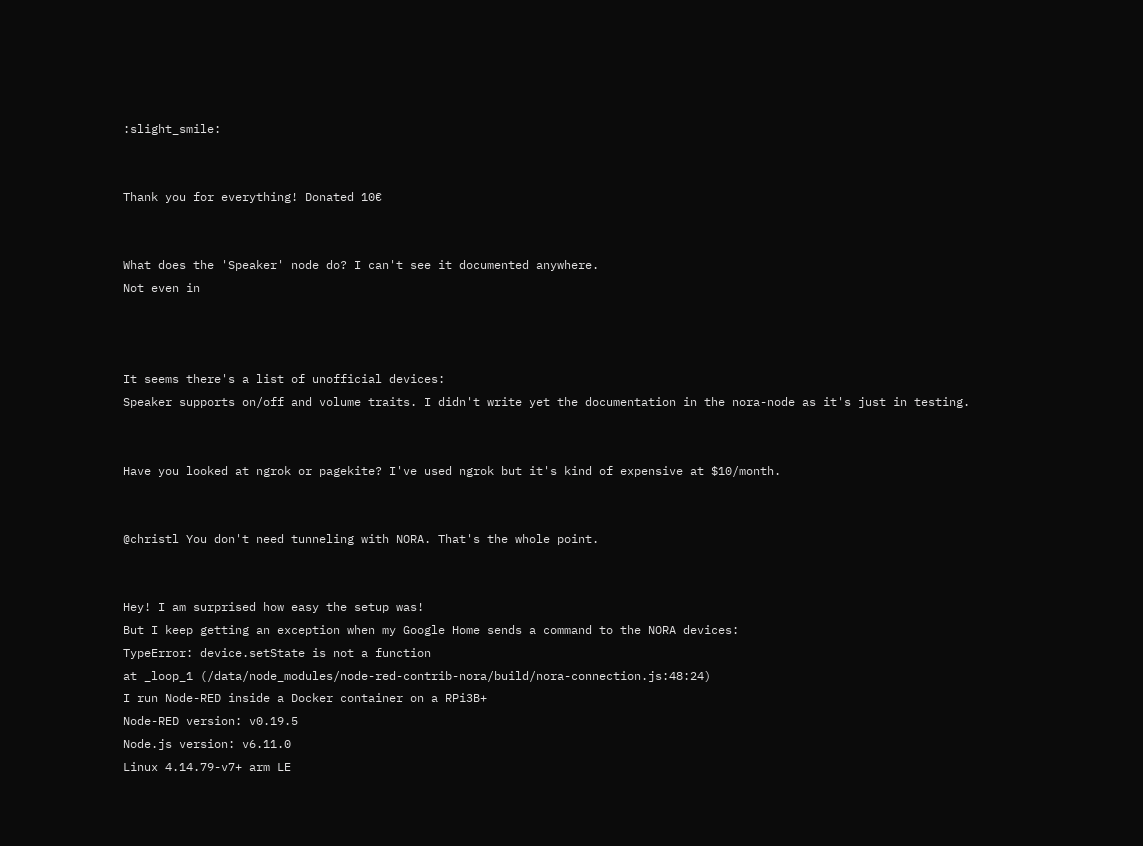:slight_smile:


Thank you for everything! Donated 10€


What does the 'Speaker' node do? I can't see it documented anywhere.
Not even in



It seems there's a list of unofficial devices:
Speaker supports on/off and volume traits. I didn't write yet the documentation in the nora-node as it's just in testing.


Have you looked at ngrok or pagekite? I've used ngrok but it's kind of expensive at $10/month.


@christl You don't need tunneling with NORA. That's the whole point.


Hey! I am surprised how easy the setup was!
But I keep getting an exception when my Google Home sends a command to the NORA devices:
TypeError: device.setState is not a function
at _loop_1 (/data/node_modules/node-red-contrib-nora/build/nora-connection.js:48:24)
I run Node-RED inside a Docker container on a RPi3B+
Node-RED version: v0.19.5
Node.js version: v6.11.0
Linux 4.14.79-v7+ arm LE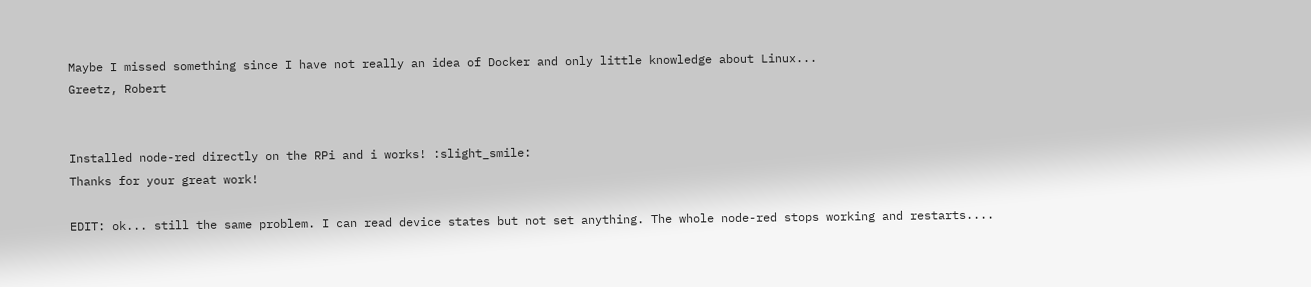Maybe I missed something since I have not really an idea of Docker and only little knowledge about Linux...
Greetz, Robert


Installed node-red directly on the RPi and i works! :slight_smile:
Thanks for your great work!

EDIT: ok... still the same problem. I can read device states but not set anything. The whole node-red stops working and restarts....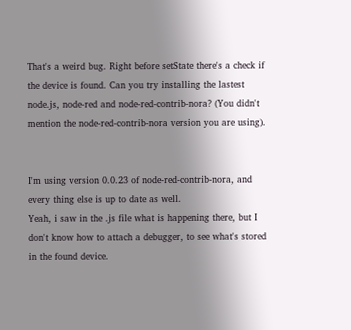That's a weird bug. Right before setState there's a check if the device is found. Can you try installing the lastest node.js, node-red and node-red-contrib-nora? (You didn't mention the node-red-contrib-nora version you are using).


I'm using version 0.0.23 of node-red-contrib-nora, and every thing else is up to date as well.
Yeah, i saw in the .js file what is happening there, but I don't know how to attach a debugger, to see what's stored in the found device.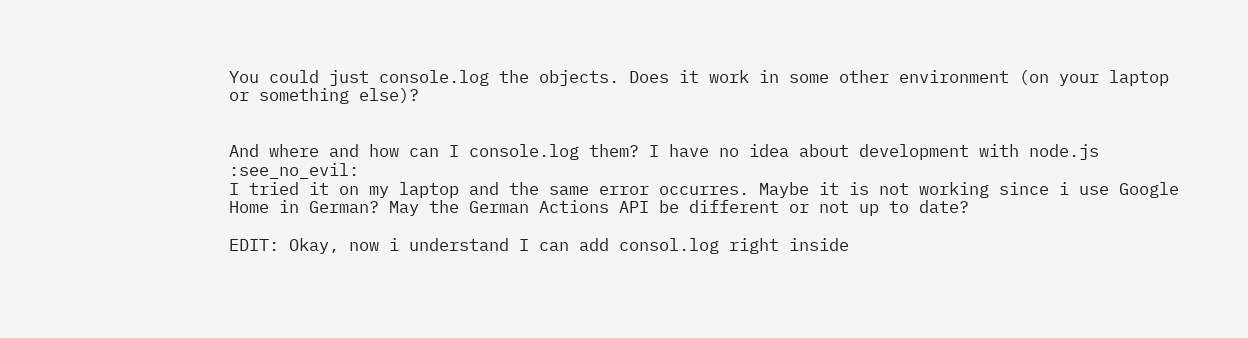You could just console.log the objects. Does it work in some other environment (on your laptop or something else)?


And where and how can I console.log them? I have no idea about development with node.js :see_no_evil:
I tried it on my laptop and the same error occurres. Maybe it is not working since i use Google Home in German? May the German Actions API be different or not up to date?

EDIT: Okay, now i understand I can add consol.log right inside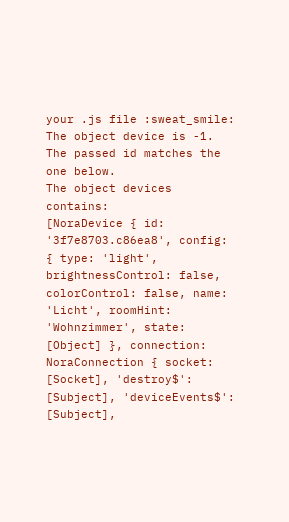your .js file :sweat_smile:
The object device is -1.
The passed id matches the one below.
The object devices contains:
[NoraDevice { id: '3f7e8703.c86ea8', config: { type: 'light', brightnessControl: false, colorControl: false, name: 'Licht', roomHint: 'Wohnzimmer', state: [Object] }, connection: NoraConnection { socket: [Socket], 'destroy$': [Subject], 'deviceEvents$': [Subject],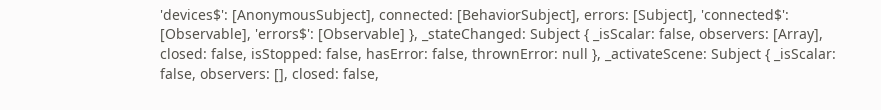'devices$': [AnonymousSubject], connected: [BehaviorSubject], errors: [Subject], 'connected$': [Observable], 'errors$': [Observable] }, _stateChanged: Subject { _isScalar: false, observers: [Array], closed: false, isStopped: false, hasError: false, thrownError: null }, _activateScene: Subject { _isScalar: false, observers: [], closed: false,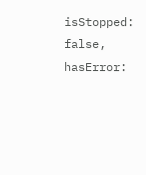isStopped: false, hasError: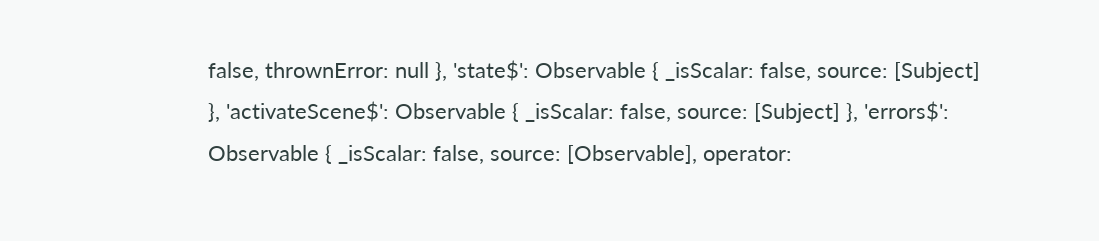false, thrownError: null }, 'state$': Observable { _isScalar: false, source: [Subject] }, 'activateScene$': Observable { _isScalar: false, source: [Subject] }, 'errors$': Observable { _isScalar: false, source: [Observable], operator: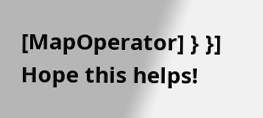[MapOperator] } }]
Hope this helps!